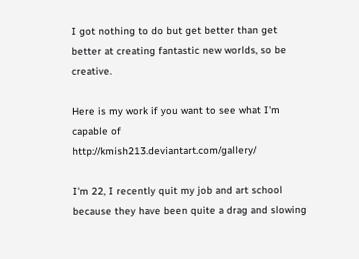I got nothing to do but get better than get better at creating fantastic new worlds, so be creative.

Here is my work if you want to see what I'm capable of http://kmish213.deviantart.com/gallery/

I'm 22, I recently quit my job and art school because they have been quite a drag and slowing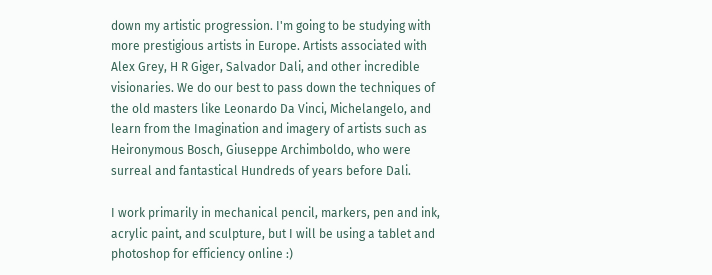down my artistic progression. I'm going to be studying with more prestigious artists in Europe. Artists associated with Alex Grey, H R Giger, Salvador Dali, and other incredible visionaries. We do our best to pass down the techniques of the old masters like Leonardo Da Vinci, Michelangelo, and learn from the Imagination and imagery of artists such as Heironymous Bosch, Giuseppe Archimboldo, who were surreal and fantastical Hundreds of years before Dali.

I work primarily in mechanical pencil, markers, pen and ink, acrylic paint, and sculpture, but I will be using a tablet and photoshop for efficiency online :)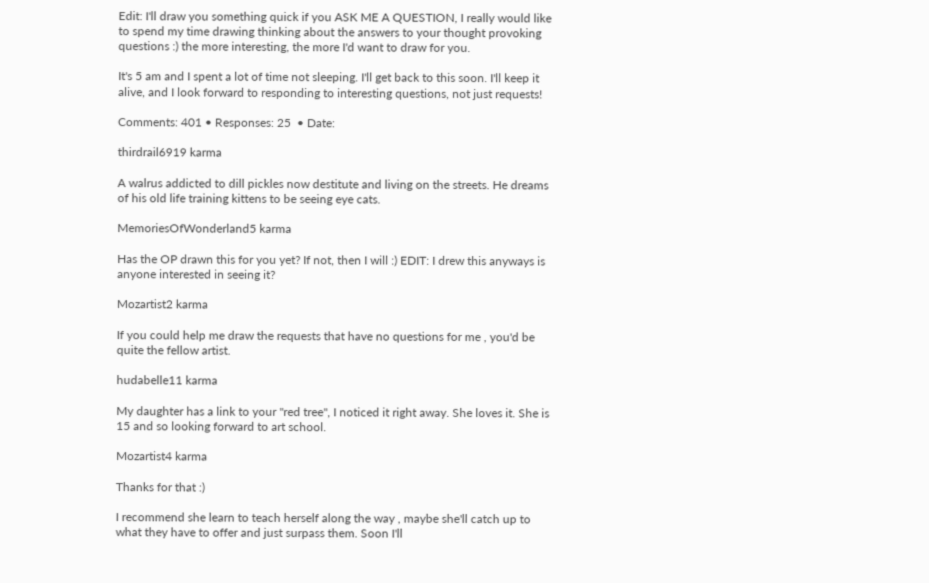Edit: I'll draw you something quick if you ASK ME A QUESTION, I really would like to spend my time drawing thinking about the answers to your thought provoking questions :) the more interesting, the more I'd want to draw for you.

It's 5 am and I spent a lot of time not sleeping. I'll get back to this soon. I'll keep it alive, and I look forward to responding to interesting questions, not just requests!

Comments: 401 • Responses: 25  • Date:

thirdrail6919 karma

A walrus addicted to dill pickles now destitute and living on the streets. He dreams of his old life training kittens to be seeing eye cats.

MemoriesOfWonderland5 karma

Has the OP drawn this for you yet? If not, then I will :) EDIT: I drew this anyways is anyone interested in seeing it?

Mozartist2 karma

If you could help me draw the requests that have no questions for me , you'd be quite the fellow artist.

hudabelle11 karma

My daughter has a link to your "red tree", I noticed it right away. She loves it. She is 15 and so looking forward to art school.

Mozartist4 karma

Thanks for that :)

I recommend she learn to teach herself along the way , maybe she'll catch up to what they have to offer and just surpass them. Soon I'll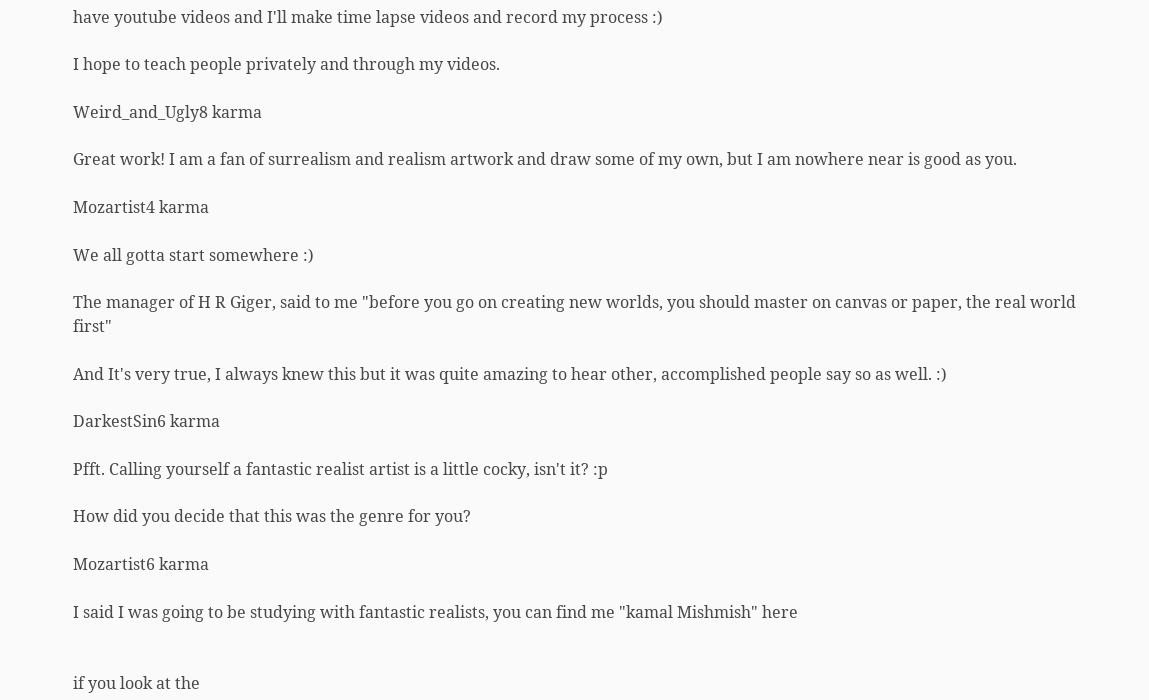have youtube videos and I'll make time lapse videos and record my process :)

I hope to teach people privately and through my videos.

Weird_and_Ugly8 karma

Great work! I am a fan of surrealism and realism artwork and draw some of my own, but I am nowhere near is good as you.

Mozartist4 karma

We all gotta start somewhere :)

The manager of H R Giger, said to me "before you go on creating new worlds, you should master on canvas or paper, the real world first"

And It's very true, I always knew this but it was quite amazing to hear other, accomplished people say so as well. :)

DarkestSin6 karma

Pfft. Calling yourself a fantastic realist artist is a little cocky, isn't it? :p

How did you decide that this was the genre for you?

Mozartist6 karma

I said I was going to be studying with fantastic realists, you can find me "kamal Mishmish" here


if you look at the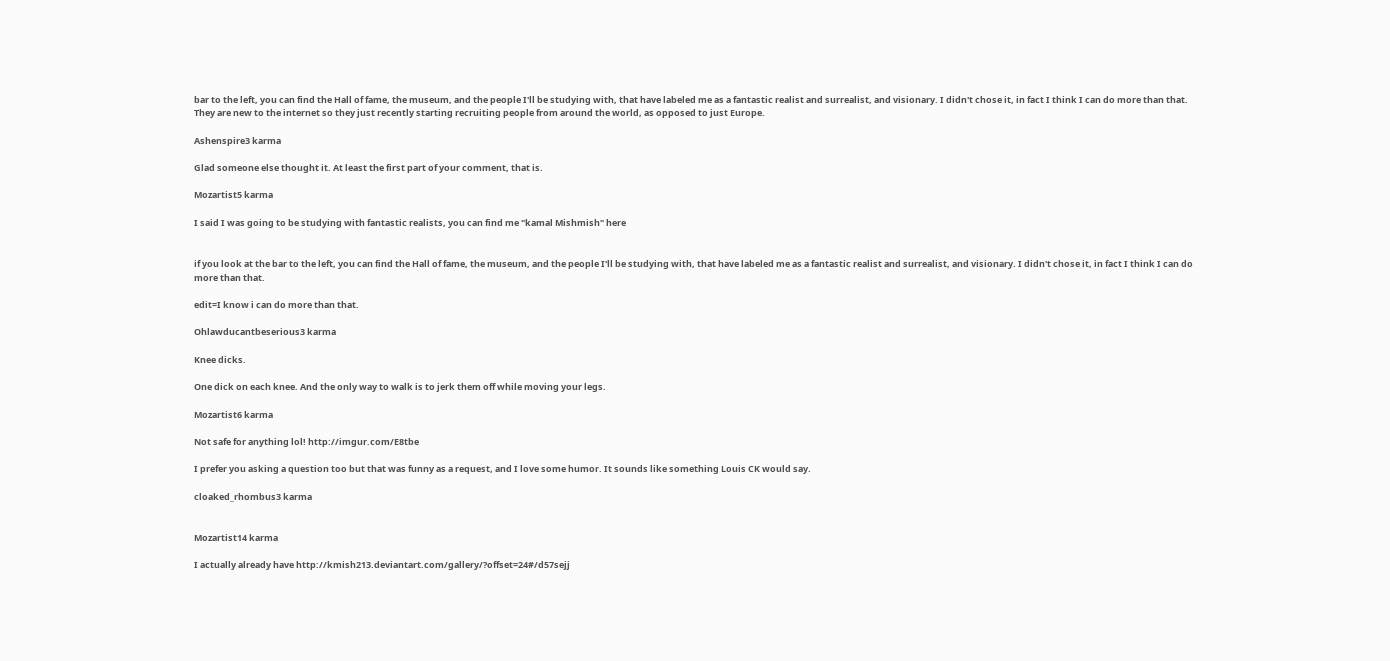bar to the left, you can find the Hall of fame, the museum, and the people I'll be studying with, that have labeled me as a fantastic realist and surrealist, and visionary. I didn't chose it, in fact I think I can do more than that. They are new to the internet so they just recently starting recruiting people from around the world, as opposed to just Europe.

Ashenspire3 karma

Glad someone else thought it. At least the first part of your comment, that is.

Mozartist5 karma

I said I was going to be studying with fantastic realists, you can find me "kamal Mishmish" here


if you look at the bar to the left, you can find the Hall of fame, the museum, and the people I'll be studying with, that have labeled me as a fantastic realist and surrealist, and visionary. I didn't chose it, in fact I think I can do more than that.

edit=I know i can do more than that.

Ohlawducantbeserious3 karma

Knee dicks.

One dick on each knee. And the only way to walk is to jerk them off while moving your legs.

Mozartist6 karma

Not safe for anything lol! http://imgur.com/E8tbe

I prefer you asking a question too but that was funny as a request, and I love some humor. It sounds like something Louis CK would say.

cloaked_rhombus3 karma


Mozartist14 karma

I actually already have http://kmish213.deviantart.com/gallery/?offset=24#/d57sejj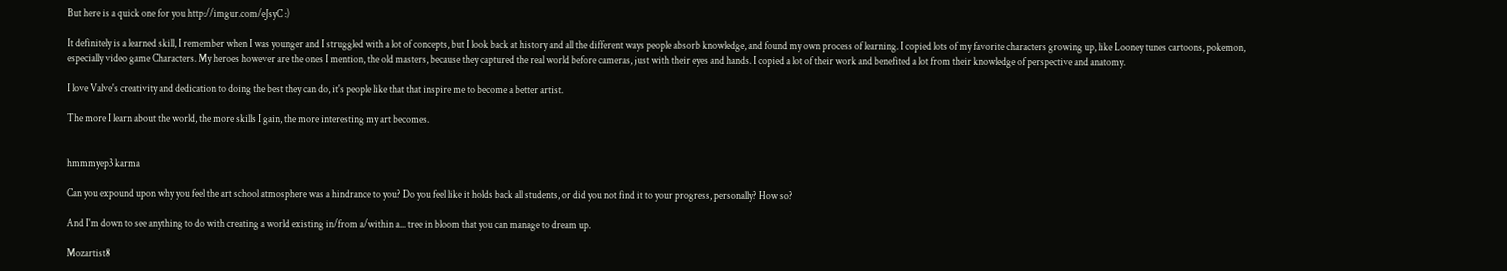But here is a quick one for you http://imgur.com/eJsyC :)

It definitely is a learned skill, I remember when I was younger and I struggled with a lot of concepts, but I look back at history and all the different ways people absorb knowledge, and found my own process of learning. I copied lots of my favorite characters growing up, like Looney tunes cartoons, pokemon, especially video game Characters. My heroes however are the ones I mention, the old masters, because they captured the real world before cameras, just with their eyes and hands. I copied a lot of their work and benefited a lot from their knowledge of perspective and anatomy.

I love Valve's creativity and dedication to doing the best they can do, it's people like that that inspire me to become a better artist.

The more I learn about the world, the more skills I gain, the more interesting my art becomes.


hmmmyep3 karma

Can you expound upon why you feel the art school atmosphere was a hindrance to you? Do you feel like it holds back all students, or did you not find it to your progress, personally? How so?

And I'm down to see anything to do with creating a world existing in/from a/within a... tree in bloom that you can manage to dream up.

Mozartist8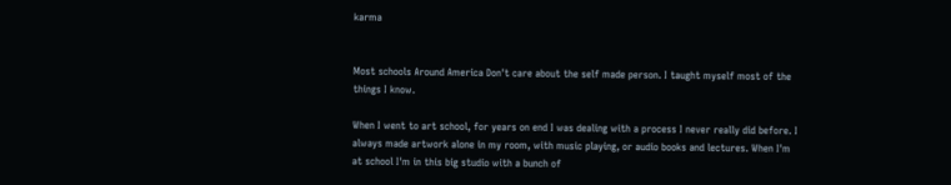karma


Most schools Around America Don't care about the self made person. I taught myself most of the things I know.

When I went to art school, for years on end I was dealing with a process I never really did before. I always made artwork alone in my room, with music playing, or audio books and lectures. When I'm at school I'm in this big studio with a bunch of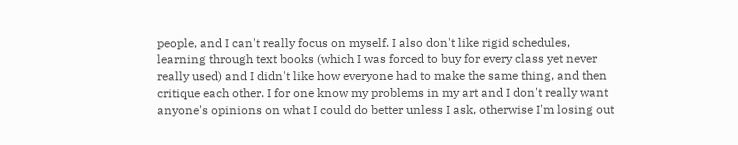people, and I can't really focus on myself. I also don't like rigid schedules, learning through text books (which I was forced to buy for every class yet never really used) and I didn't like how everyone had to make the same thing, and then critique each other. I for one know my problems in my art and I don't really want anyone's opinions on what I could do better unless I ask, otherwise I'm losing out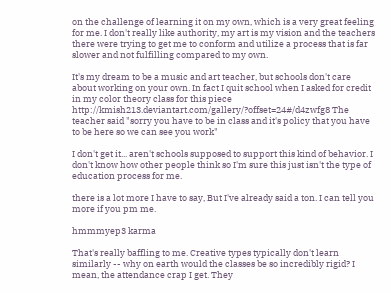on the challenge of learning it on my own, which is a very great feeling for me. I don't really like authority, my art is my vision and the teachers there were trying to get me to conform and utilize a process that is far slower and not fulfilling compared to my own.

It's my dream to be a music and art teacher, but schools don't care about working on your own. In fact I quit school when I asked for credit in my color theory class for this piece http://kmish213.deviantart.com/gallery/?offset=24#/d4zwfg8 The teacher said "sorry you have to be in class and it's policy that you have to be here so we can see you work"

I don't get it... aren't schools supposed to support this kind of behavior. I don't know how other people think so I'm sure this just isn't the type of education process for me.

there is a lot more I have to say, But I've already said a ton. I can tell you more if you pm me.

hmmmyep3 karma

That's really baffling to me. Creative types typically don't learn similarly -- why on earth would the classes be so incredibly rigid? I mean, the attendance crap I get. They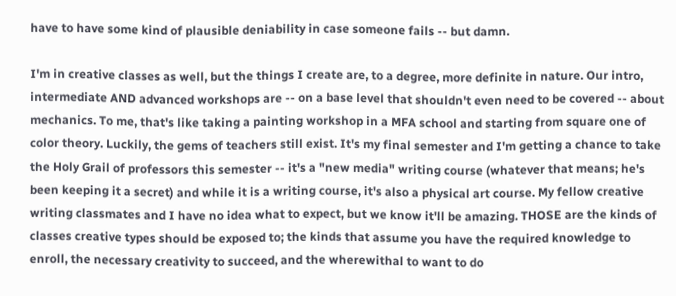have to have some kind of plausible deniability in case someone fails -- but damn.

I'm in creative classes as well, but the things I create are, to a degree, more definite in nature. Our intro, intermediate AND advanced workshops are -- on a base level that shouldn't even need to be covered -- about mechanics. To me, that's like taking a painting workshop in a MFA school and starting from square one of color theory. Luckily, the gems of teachers still exist. It's my final semester and I'm getting a chance to take the Holy Grail of professors this semester -- it's a "new media" writing course (whatever that means; he's been keeping it a secret) and while it is a writing course, it's also a physical art course. My fellow creative writing classmates and I have no idea what to expect, but we know it'll be amazing. THOSE are the kinds of classes creative types should be exposed to; the kinds that assume you have the required knowledge to enroll, the necessary creativity to succeed, and the wherewithal to want to do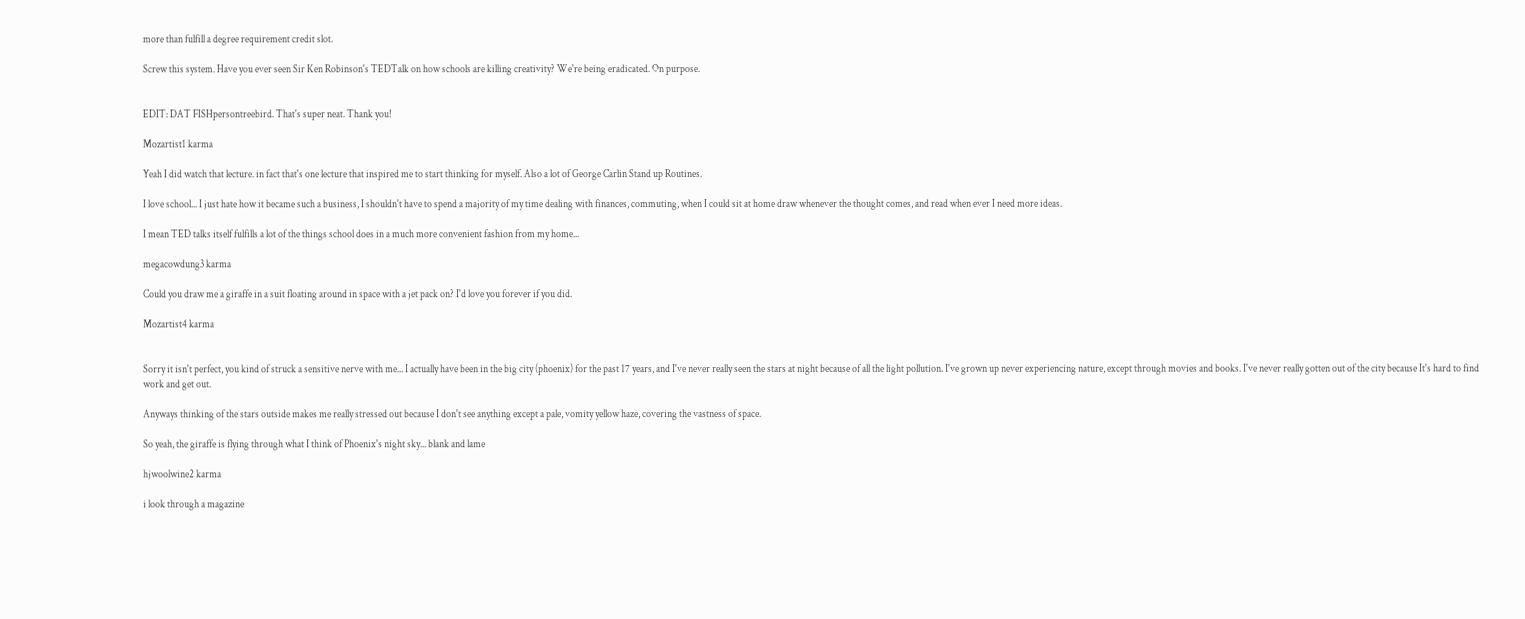more than fulfill a degree requirement credit slot.

Screw this system. Have you ever seen Sir Ken Robinson's TEDTalk on how schools are killing creativity? We're being eradicated. On purpose.


EDIT: DAT FISHpersontreebird. That's super neat. Thank you!

Mozartist1 karma

Yeah I did watch that lecture. in fact that's one lecture that inspired me to start thinking for myself. Also a lot of George Carlin Stand up Routines.

I love school... I just hate how it became such a business, I shouldn't have to spend a majority of my time dealing with finances, commuting, when I could sit at home draw whenever the thought comes, and read when ever I need more ideas.

I mean TED talks itself fulfills a lot of the things school does in a much more convenient fashion from my home...

megacowdung3 karma

Could you draw me a giraffe in a suit floating around in space with a jet pack on? I'd love you forever if you did.

Mozartist4 karma


Sorry it isn't perfect, you kind of struck a sensitive nerve with me... I actually have been in the big city (phoenix) for the past 17 years, and I've never really seen the stars at night because of all the light pollution. I've grown up never experiencing nature, except through movies and books. I've never really gotten out of the city because It's hard to find work and get out.

Anyways thinking of the stars outside makes me really stressed out because I don't see anything except a pale, vomity yellow haze, covering the vastness of space.

So yeah, the giraffe is flying through what I think of Phoenix's night sky... blank and lame

hjwoolwine2 karma

i look through a magazine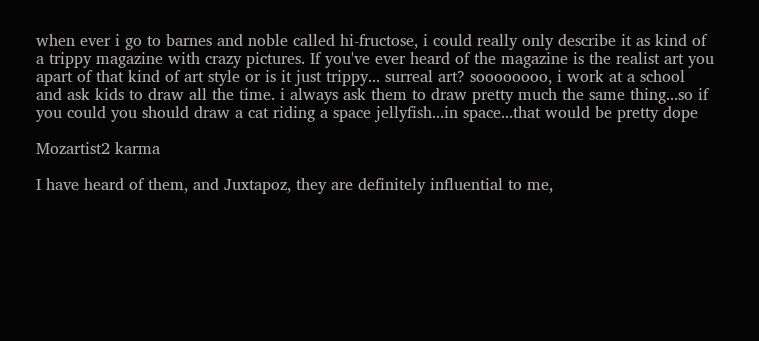when ever i go to barnes and noble called hi-fructose, i could really only describe it as kind of a trippy magazine with crazy pictures. If you've ever heard of the magazine is the realist art you apart of that kind of art style or is it just trippy... surreal art? soooooooo, i work at a school and ask kids to draw all the time. i always ask them to draw pretty much the same thing...so if you could you should draw a cat riding a space jellyfish...in space...that would be pretty dope

Mozartist2 karma

I have heard of them, and Juxtapoz, they are definitely influential to me,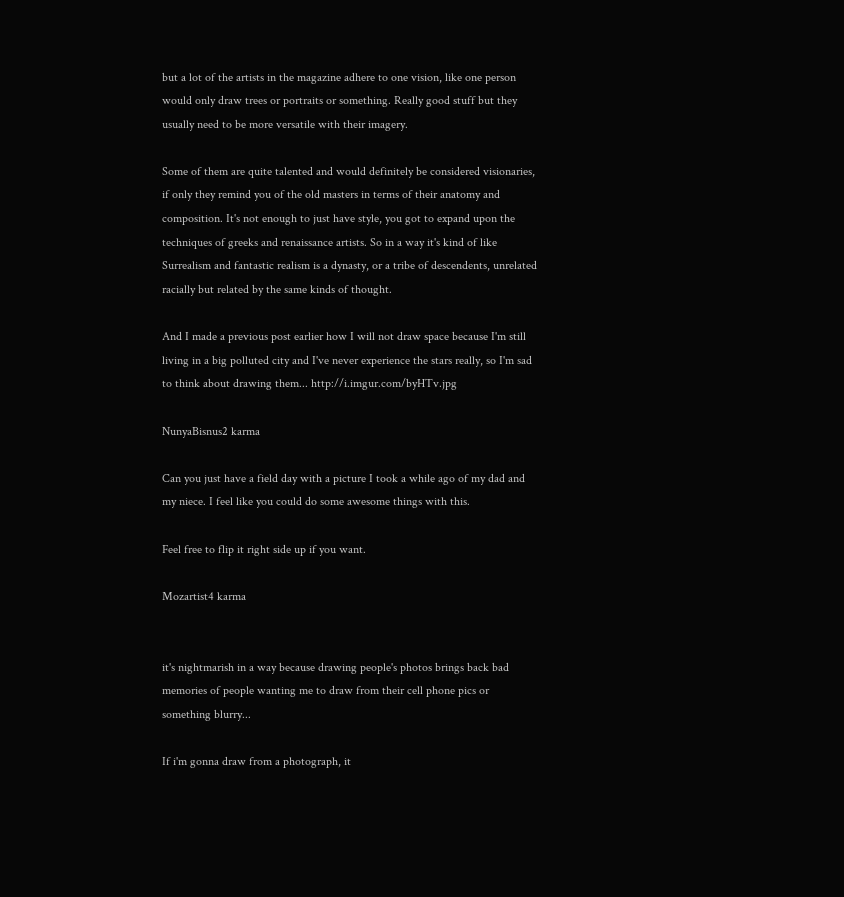but a lot of the artists in the magazine adhere to one vision, like one person would only draw trees or portraits or something. Really good stuff but they usually need to be more versatile with their imagery.

Some of them are quite talented and would definitely be considered visionaries, if only they remind you of the old masters in terms of their anatomy and composition. It's not enough to just have style, you got to expand upon the techniques of greeks and renaissance artists. So in a way it's kind of like Surrealism and fantastic realism is a dynasty, or a tribe of descendents, unrelated racially but related by the same kinds of thought.

And I made a previous post earlier how I will not draw space because I'm still living in a big polluted city and I've never experience the stars really, so I'm sad to think about drawing them... http://i.imgur.com/byHTv.jpg

NunyaBisnus2 karma

Can you just have a field day with a picture I took a while ago of my dad and my niece. I feel like you could do some awesome things with this.

Feel free to flip it right side up if you want.

Mozartist4 karma


it's nightmarish in a way because drawing people's photos brings back bad memories of people wanting me to draw from their cell phone pics or something blurry...

If i'm gonna draw from a photograph, it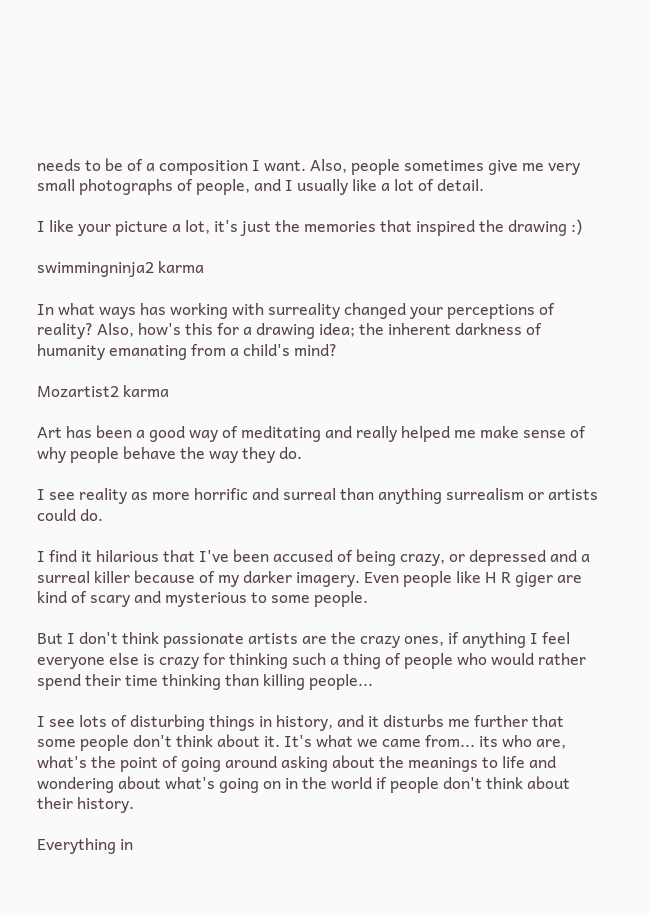needs to be of a composition I want. Also, people sometimes give me very small photographs of people, and I usually like a lot of detail.

I like your picture a lot, it's just the memories that inspired the drawing :)

swimmingninja2 karma

In what ways has working with surreality changed your perceptions of reality? Also, how's this for a drawing idea; the inherent darkness of humanity emanating from a child's mind?

Mozartist2 karma

Art has been a good way of meditating and really helped me make sense of why people behave the way they do.

I see reality as more horrific and surreal than anything surrealism or artists could do.

I find it hilarious that I've been accused of being crazy, or depressed and a surreal killer because of my darker imagery. Even people like H R giger are kind of scary and mysterious to some people.

But I don't think passionate artists are the crazy ones, if anything I feel everyone else is crazy for thinking such a thing of people who would rather spend their time thinking than killing people...

I see lots of disturbing things in history, and it disturbs me further that some people don't think about it. It's what we came from... its who are, what's the point of going around asking about the meanings to life and wondering about what's going on in the world if people don't think about their history.

Everything in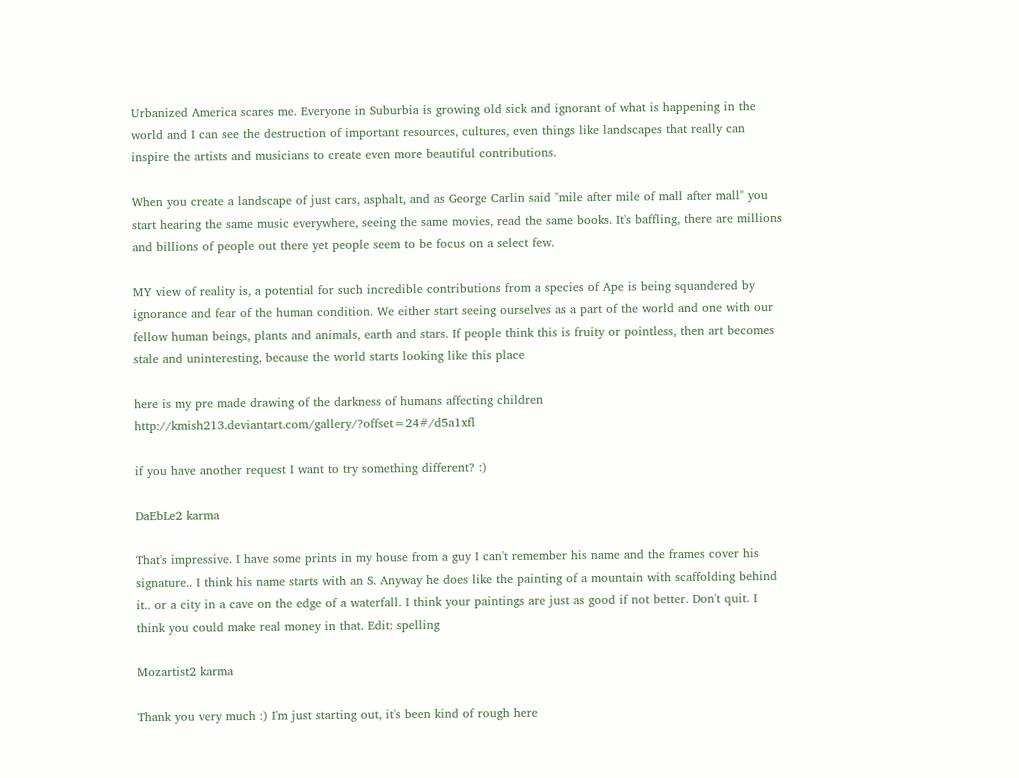Urbanized America scares me. Everyone in Suburbia is growing old sick and ignorant of what is happening in the world and I can see the destruction of important resources, cultures, even things like landscapes that really can inspire the artists and musicians to create even more beautiful contributions.

When you create a landscape of just cars, asphalt, and as George Carlin said "mile after mile of mall after mall" you start hearing the same music everywhere, seeing the same movies, read the same books. It's baffling, there are millions and billions of people out there yet people seem to be focus on a select few.

MY view of reality is, a potential for such incredible contributions from a species of Ape is being squandered by ignorance and fear of the human condition. We either start seeing ourselves as a part of the world and one with our fellow human beings, plants and animals, earth and stars. If people think this is fruity or pointless, then art becomes stale and uninteresting, because the world starts looking like this place

here is my pre made drawing of the darkness of humans affecting children http://kmish213.deviantart.com/gallery/?offset=24#/d5a1xfl

if you have another request I want to try something different? :)

DaEbLe2 karma

That's impressive. I have some prints in my house from a guy I can't remember his name and the frames cover his signature.. I think his name starts with an S. Anyway he does like the painting of a mountain with scaffolding behind it.. or a city in a cave on the edge of a waterfall. I think your paintings are just as good if not better. Don't quit. I think you could make real money in that. Edit: spelling

Mozartist2 karma

Thank you very much :) I'm just starting out, it's been kind of rough here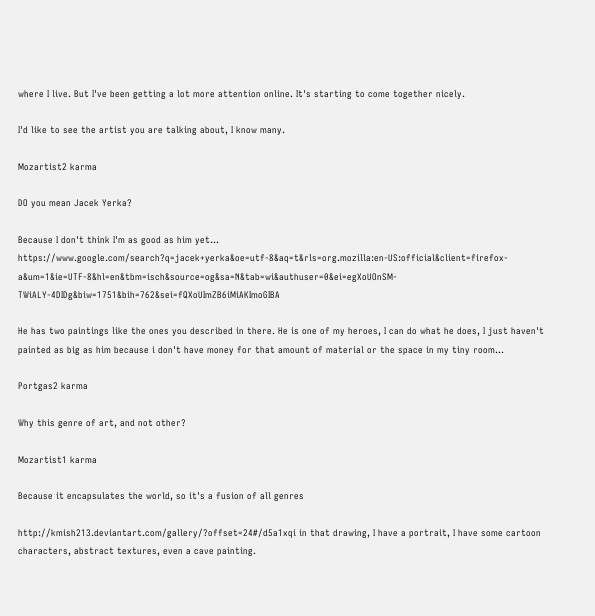where I live. But I've been getting a lot more attention online. It's starting to come together nicely.

I'd like to see the artist you are talking about, I know many.

Mozartist2 karma

DO you mean Jacek Yerka?

Because I don't think I'm as good as him yet... https://www.google.com/search?q=jacek+yerka&oe=utf-8&aq=t&rls=org.mozilla:en-US:official&client=firefox-a&um=1&ie=UTF-8&hl=en&tbm=isch&source=og&sa=N&tab=wi&authuser=0&ei=egXoUOnSM-TWiALY-4DIDg&biw=1751&bih=762&sei=fQXoUImZB6iMiAKImoGIBA

He has two paintings like the ones you described in there. He is one of my heroes, I can do what he does, I just haven't painted as big as him because i don't have money for that amount of material or the space in my tiny room...

Portgas2 karma

Why this genre of art, and not other?

Mozartist1 karma

Because it encapsulates the world, so it's a fusion of all genres

http://kmish213.deviantart.com/gallery/?offset=24#/d5a1xqi in that drawing, I have a portrait, I have some cartoon characters, abstract textures, even a cave painting.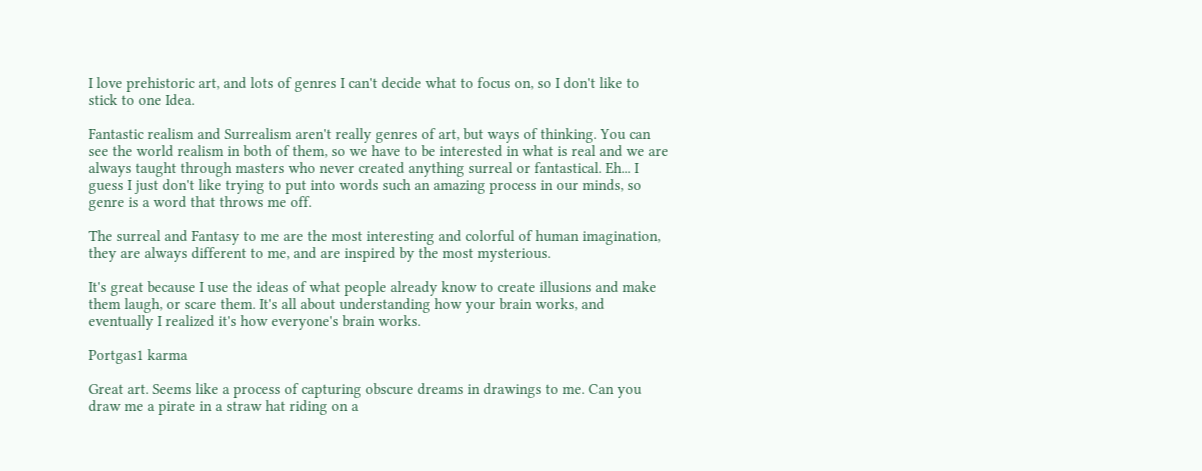I love prehistoric art, and lots of genres I can't decide what to focus on, so I don't like to stick to one Idea.

Fantastic realism and Surrealism aren't really genres of art, but ways of thinking. You can see the world realism in both of them, so we have to be interested in what is real and we are always taught through masters who never created anything surreal or fantastical. Eh... I guess I just don't like trying to put into words such an amazing process in our minds, so genre is a word that throws me off.

The surreal and Fantasy to me are the most interesting and colorful of human imagination, they are always different to me, and are inspired by the most mysterious.

It's great because I use the ideas of what people already know to create illusions and make them laugh, or scare them. It's all about understanding how your brain works, and eventually I realized it's how everyone's brain works.

Portgas1 karma

Great art. Seems like a process of capturing obscure dreams in drawings to me. Can you draw me a pirate in a straw hat riding on a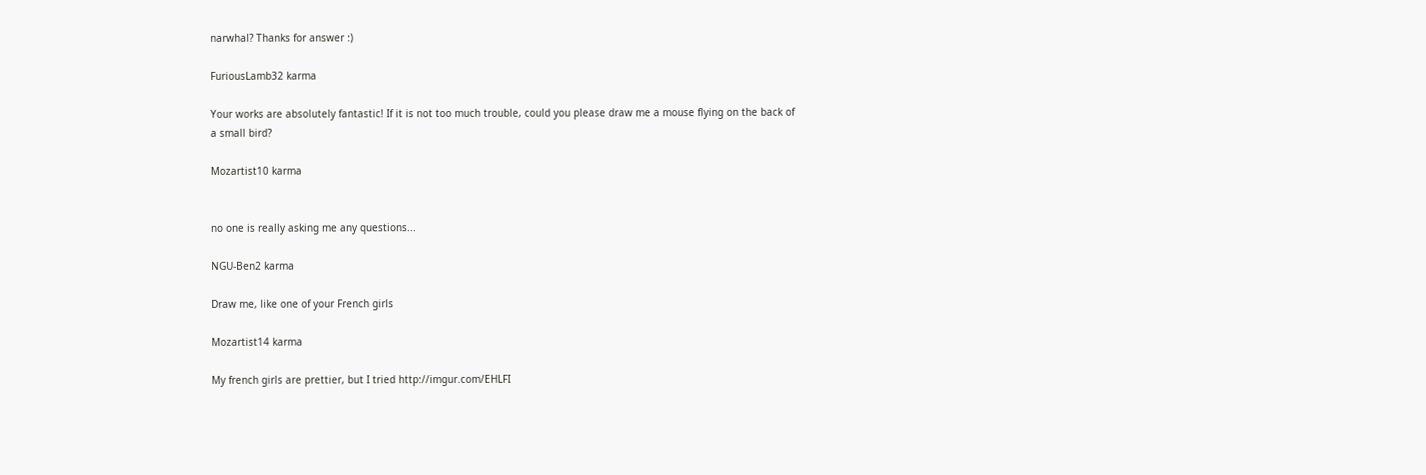narwhal? Thanks for answer :)

FuriousLamb32 karma

Your works are absolutely fantastic! If it is not too much trouble, could you please draw me a mouse flying on the back of a small bird?

Mozartist10 karma


no one is really asking me any questions...

NGU-Ben2 karma

Draw me, like one of your French girls

Mozartist14 karma

My french girls are prettier, but I tried http://imgur.com/EHLFI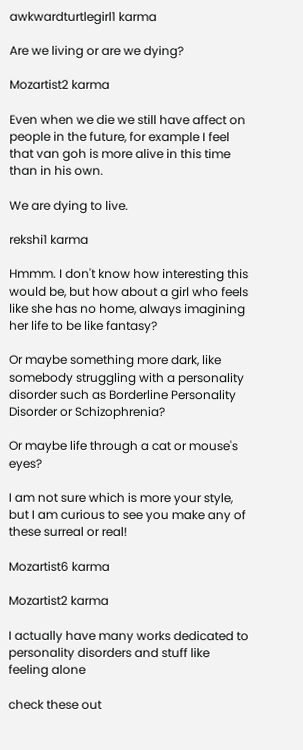awkwardturtlegirl1 karma

Are we living or are we dying?

Mozartist2 karma

Even when we die we still have affect on people in the future, for example I feel that van goh is more alive in this time than in his own.

We are dying to live.

rekshi1 karma

Hmmm. I don't know how interesting this would be, but how about a girl who feels like she has no home, always imagining her life to be like fantasy?

Or maybe something more dark, like somebody struggling with a personality disorder such as Borderline Personality Disorder or Schizophrenia?

Or maybe life through a cat or mouse's eyes?

I am not sure which is more your style, but I am curious to see you make any of these surreal or real!

Mozartist6 karma

Mozartist2 karma

I actually have many works dedicated to personality disorders and stuff like feeling alone

check these out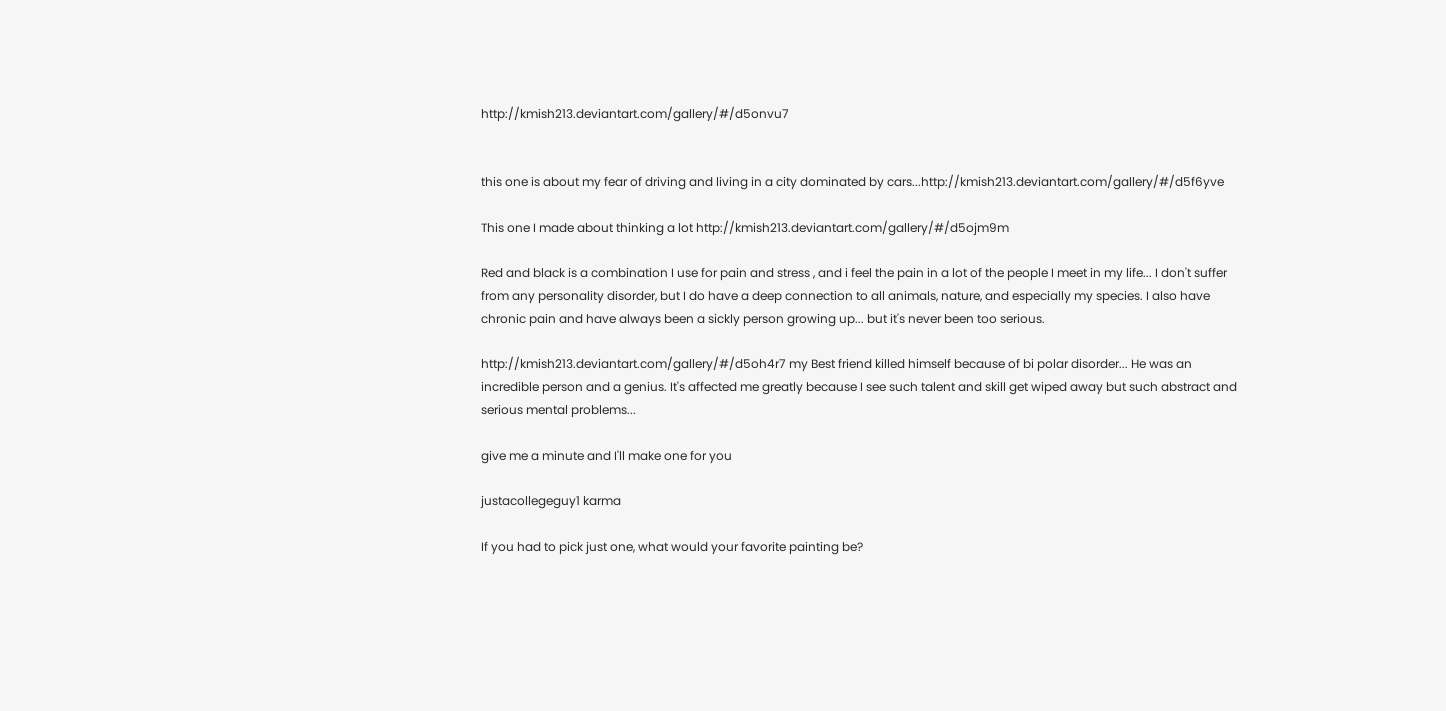http://kmish213.deviantart.com/gallery/#/d5onvu7


this one is about my fear of driving and living in a city dominated by cars...http://kmish213.deviantart.com/gallery/#/d5f6yve

This one I made about thinking a lot http://kmish213.deviantart.com/gallery/#/d5ojm9m

Red and black is a combination I use for pain and stress , and i feel the pain in a lot of the people I meet in my life... I don't suffer from any personality disorder, but I do have a deep connection to all animals, nature, and especially my species. I also have chronic pain and have always been a sickly person growing up... but it's never been too serious.

http://kmish213.deviantart.com/gallery/#/d5oh4r7 my Best friend killed himself because of bi polar disorder... He was an incredible person and a genius. It's affected me greatly because I see such talent and skill get wiped away but such abstract and serious mental problems...

give me a minute and I'll make one for you

justacollegeguy1 karma

If you had to pick just one, what would your favorite painting be?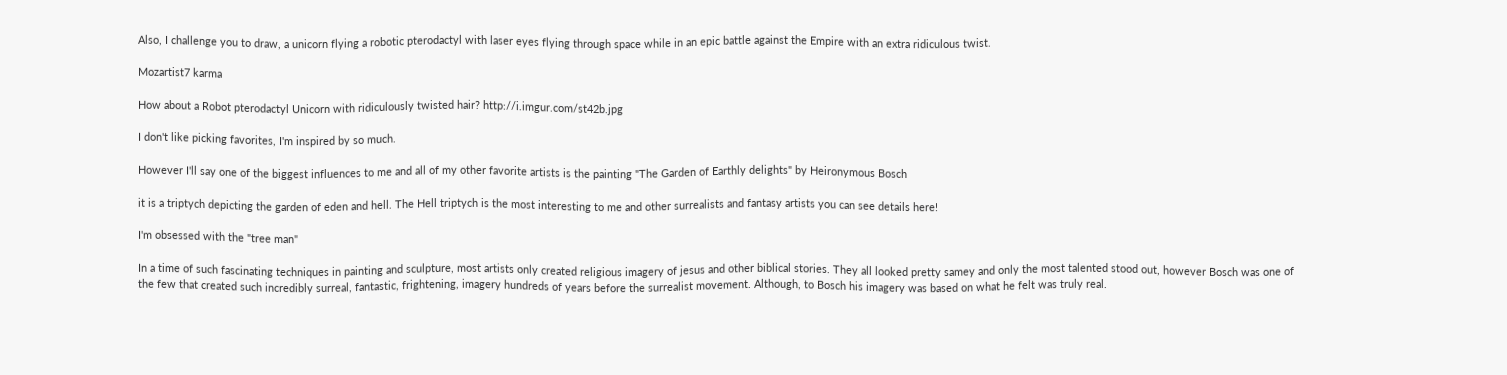Also, I challenge you to draw, a unicorn flying a robotic pterodactyl with laser eyes flying through space while in an epic battle against the Empire with an extra ridiculous twist.

Mozartist7 karma

How about a Robot pterodactyl Unicorn with ridiculously twisted hair? http://i.imgur.com/st42b.jpg

I don't like picking favorites, I'm inspired by so much.

However I'll say one of the biggest influences to me and all of my other favorite artists is the painting "The Garden of Earthly delights" by Heironymous Bosch

it is a triptych depicting the garden of eden and hell. The Hell triptych is the most interesting to me and other surrealists and fantasy artists you can see details here!

I'm obsessed with the "tree man"

In a time of such fascinating techniques in painting and sculpture, most artists only created religious imagery of jesus and other biblical stories. They all looked pretty samey and only the most talented stood out, however Bosch was one of the few that created such incredibly surreal, fantastic, frightening, imagery hundreds of years before the surrealist movement. Although, to Bosch his imagery was based on what he felt was truly real.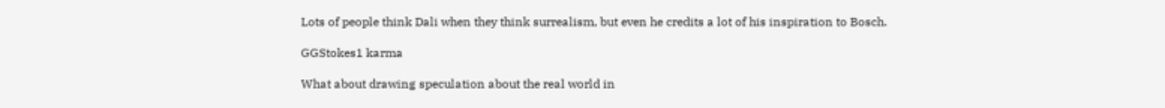Lots of people think Dali when they think surrealism, but even he credits a lot of his inspiration to Bosch.

GGStokes1 karma

What about drawing speculation about the real world in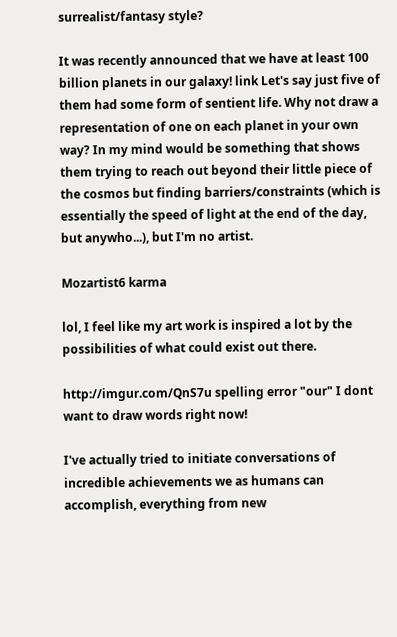surrealist/fantasy style?

It was recently announced that we have at least 100 billion planets in our galaxy! link Let's say just five of them had some form of sentient life. Why not draw a representation of one on each planet in your own way? In my mind would be something that shows them trying to reach out beyond their little piece of the cosmos but finding barriers/constraints (which is essentially the speed of light at the end of the day, but anywho...), but I'm no artist.

Mozartist6 karma

lol, I feel like my art work is inspired a lot by the possibilities of what could exist out there.

http://imgur.com/QnS7u spelling error "our" I dont want to draw words right now!

I've actually tried to initiate conversations of incredible achievements we as humans can accomplish, everything from new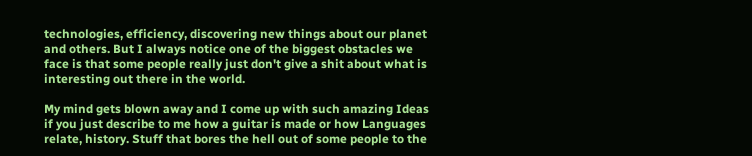technologies, efficiency, discovering new things about our planet and others. But I always notice one of the biggest obstacles we face is that some people really just don't give a shit about what is interesting out there in the world.

My mind gets blown away and I come up with such amazing Ideas if you just describe to me how a guitar is made or how Languages relate, history. Stuff that bores the hell out of some people to the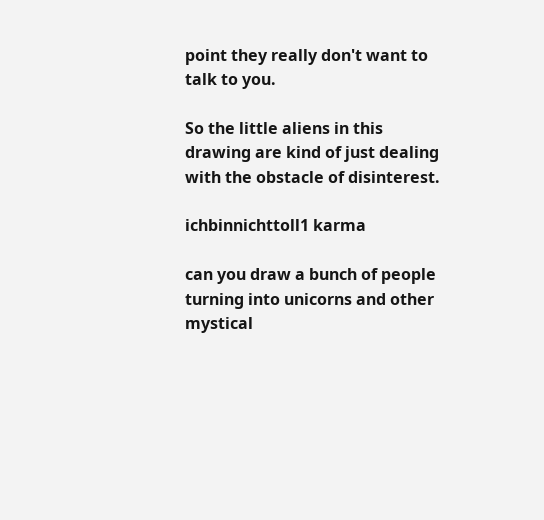point they really don't want to talk to you.

So the little aliens in this drawing are kind of just dealing with the obstacle of disinterest.

ichbinnichttoll1 karma

can you draw a bunch of people turning into unicorns and other mystical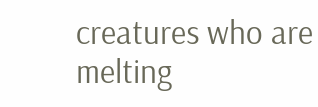creatures who are melting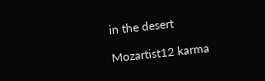in the desert

Mozartist12 karma